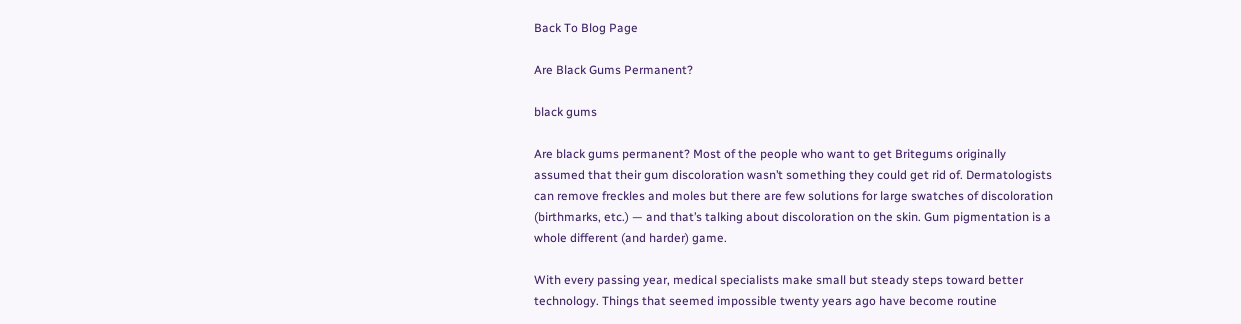Back To Blog Page

Are Black Gums Permanent?

black gums

Are black gums permanent? Most of the people who want to get Britegums originally assumed that their gum discoloration wasn’t something they could get rid of. Dermatologists can remove freckles and moles but there are few solutions for large swatches of discoloration (birthmarks, etc.) — and that’s talking about discoloration on the skin. Gum pigmentation is a whole different (and harder) game.

With every passing year, medical specialists make small but steady steps toward better technology. Things that seemed impossible twenty years ago have become routine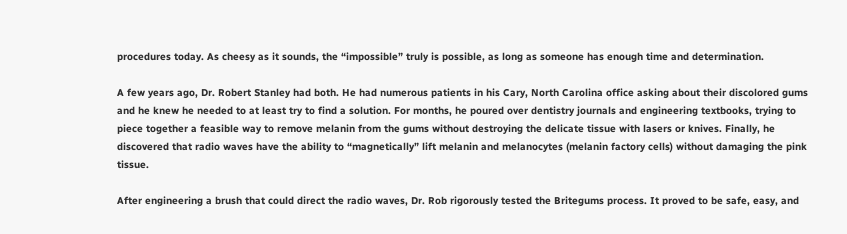procedures today. As cheesy as it sounds, the “impossible” truly is possible, as long as someone has enough time and determination.

A few years ago, Dr. Robert Stanley had both. He had numerous patients in his Cary, North Carolina office asking about their discolored gums and he knew he needed to at least try to find a solution. For months, he poured over dentistry journals and engineering textbooks, trying to piece together a feasible way to remove melanin from the gums without destroying the delicate tissue with lasers or knives. Finally, he discovered that radio waves have the ability to “magnetically” lift melanin and melanocytes (melanin factory cells) without damaging the pink tissue.

After engineering a brush that could direct the radio waves, Dr. Rob rigorously tested the Britegums process. It proved to be safe, easy, and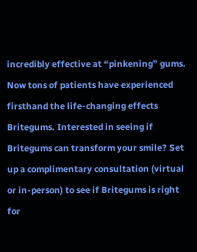incredibly effective at “pinkening” gums. Now tons of patients have experienced firsthand the life-changing effects Britegums. Interested in seeing if Britegums can transform your smile? Set up a complimentary consultation (virtual or in-person) to see if Britegums is right for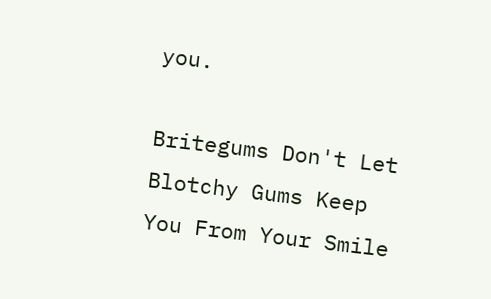you.

Britegums Don't Let Blotchy Gums Keep You From Your Smile